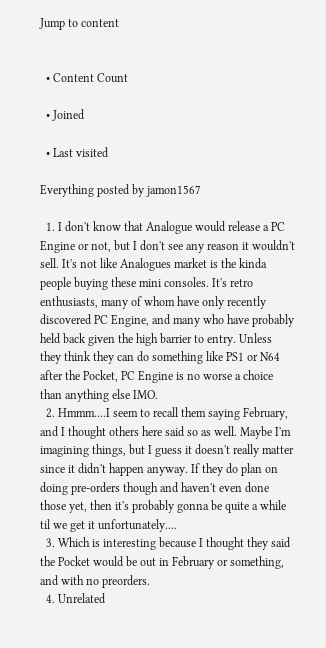Jump to content


  • Content Count

  • Joined

  • Last visited

Everything posted by jamon1567

  1. I don't know that Analogue would release a PC Engine or not, but I don't see any reason it wouldn't sell. It's not like Analogues market is the kinda people buying these mini consoles. It's retro enthusiasts, many of whom have only recently discovered PC Engine, and many who have probably held back given the high barrier to entry. Unless they think they can do something like PS1 or N64 after the Pocket, PC Engine is no worse a choice than anything else IMO.
  2. Hmmm....I seem to recall them saying February, and I thought others here said so as well. Maybe I'm imagining things, but I guess it doesn't really matter since it didn't happen anyway. If they do plan on doing pre-orders though and haven't even done those yet, then it's probably gonna be quite a while til we get it unfortunately....
  3. Which is interesting because I thought they said the Pocket would be out in February or something, and with no preorders.
  4. Unrelated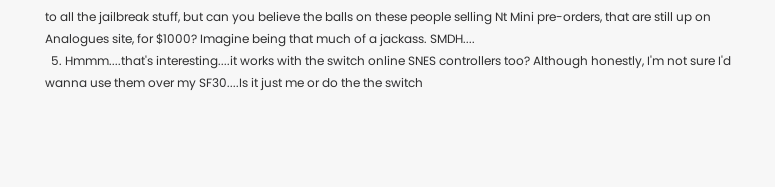to all the jailbreak stuff, but can you believe the balls on these people selling Nt Mini pre-orders, that are still up on Analogues site, for $1000? Imagine being that much of a jackass. SMDH....
  5. Hmmm....that's interesting....it works with the switch online SNES controllers too? Although honestly, I'm not sure I'd wanna use them over my SF30....Is it just me or do the the switch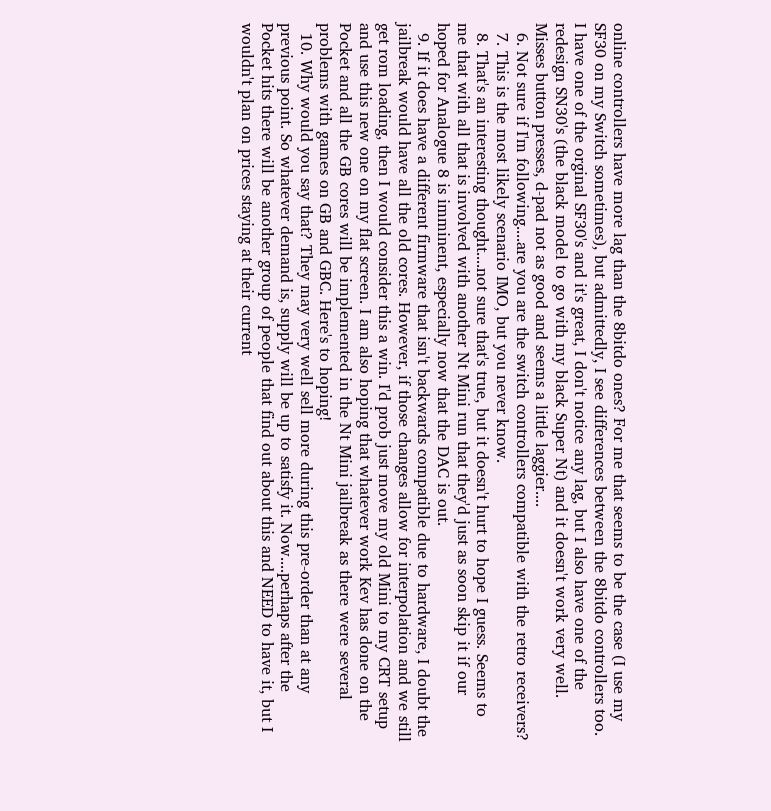online controllers have more lag than the 8bitdo ones? For me that seems to be the case (I use my SF30 on my Switch sometimes), but admittedly, I see differences between the 8bitdo controllers too. I have one of the orginal SF30's and it's great, I don't notice any lag, but I also have one of the redesign SN30's (the black model to go with my black Super Nt) and it doesn't work very well. Misses button presses, d-pad not as good and seems a little laggier....
  6. Not sure if I'm following....are you are the switch controllers compatible with the retro receivers?
  7. This is the most likely scenario IMO, but you never know.
  8. That's an interesting thought....not sure that's true, but it doesn't hurt to hope I guess. Seems to me that with all that is involved with another Nt Mini run that they'd just as soon skip it if our hoped for Analogue 8 is imminent, especially now that the DAC is out.
  9. If it does have a different firmware that isn't backwards compatible due to hardware, I doubt the jailbreak would have all the old cores. However, if those changes allow for interpolation and we still get rom loading, then I would consider this a win. I'd prob just move my old Mini to my CRT setup and use this new one on my flat screen. I am also hoping that whatever work Kev has done on the Pocket and all the GB cores will be implemented in the Nt Mini jailbreak as there were several problems with games on GB and GBC. Here's to hoping!
  10. Why would you say that? They may very well sell more during this pre-order than at any previous point. So whatever demand is, supply will be up to satisfy it. Now....perhaps after the Pocket hits there will be another group of people that find out about this and NEED to have it, but I wouldn't plan on prices staying at their current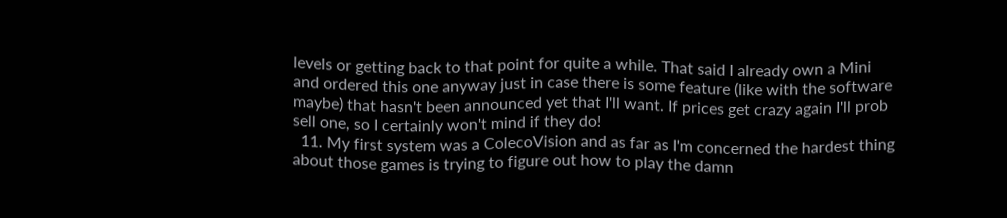levels or getting back to that point for quite a while. That said I already own a Mini and ordered this one anyway just in case there is some feature (like with the software maybe) that hasn't been announced yet that I'll want. If prices get crazy again I'll prob sell one, so I certainly won't mind if they do!
  11. My first system was a ColecoVision and as far as I'm concerned the hardest thing about those games is trying to figure out how to play the damn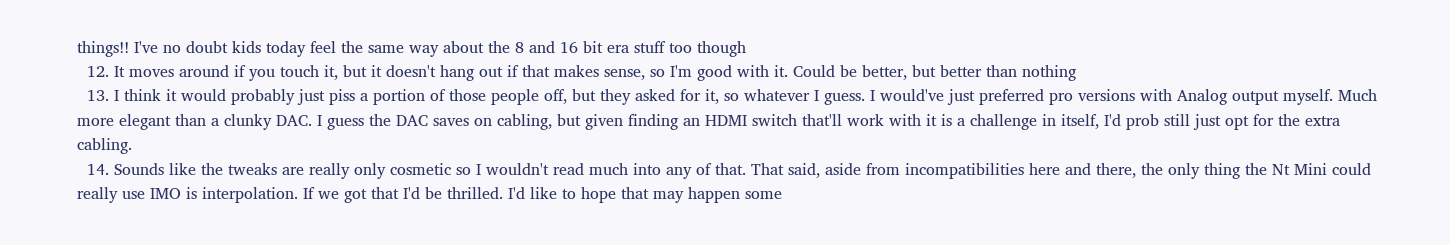things!! I've no doubt kids today feel the same way about the 8 and 16 bit era stuff too though
  12. It moves around if you touch it, but it doesn't hang out if that makes sense, so I'm good with it. Could be better, but better than nothing
  13. I think it would probably just piss a portion of those people off, but they asked for it, so whatever I guess. I would've just preferred pro versions with Analog output myself. Much more elegant than a clunky DAC. I guess the DAC saves on cabling, but given finding an HDMI switch that'll work with it is a challenge in itself, I'd prob still just opt for the extra cabling.
  14. Sounds like the tweaks are really only cosmetic so I wouldn't read much into any of that. That said, aside from incompatibilities here and there, the only thing the Nt Mini could really use IMO is interpolation. If we got that I'd be thrilled. I'd like to hope that may happen some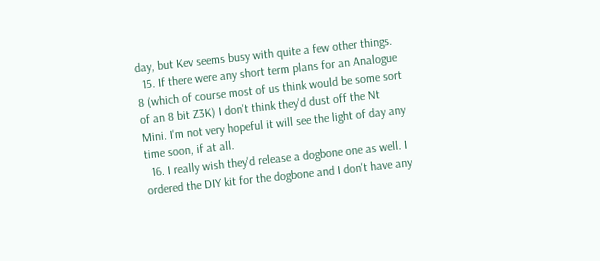day, but Kev seems busy with quite a few other things.
  15. If there were any short term plans for an Analogue 8 (which of course most of us think would be some sort of an 8 bit Z3K) I don't think they'd dust off the Nt Mini. I'm not very hopeful it will see the light of day any time soon, if at all.
  16. I really wish they'd release a dogbone one as well. I ordered the DIY kit for the dogbone and I don't have any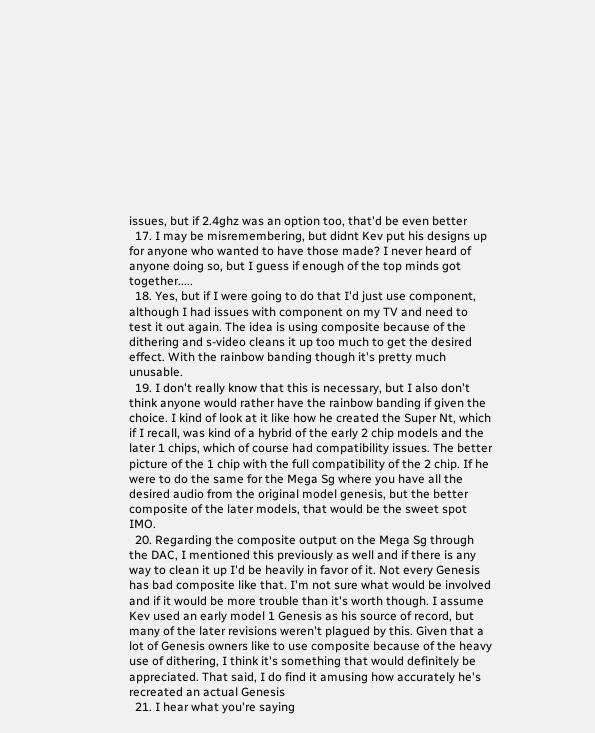issues, but if 2.4ghz was an option too, that'd be even better
  17. I may be misremembering, but didnt Kev put his designs up for anyone who wanted to have those made? I never heard of anyone doing so, but I guess if enough of the top minds got together.....
  18. Yes, but if I were going to do that I'd just use component, although I had issues with component on my TV and need to test it out again. The idea is using composite because of the dithering and s-video cleans it up too much to get the desired effect. With the rainbow banding though it's pretty much unusable.
  19. I don't really know that this is necessary, but I also don't think anyone would rather have the rainbow banding if given the choice. I kind of look at it like how he created the Super Nt, which if I recall, was kind of a hybrid of the early 2 chip models and the later 1 chips, which of course had compatibility issues. The better picture of the 1 chip with the full compatibility of the 2 chip. If he were to do the same for the Mega Sg where you have all the desired audio from the original model genesis, but the better composite of the later models, that would be the sweet spot IMO.
  20. Regarding the composite output on the Mega Sg through the DAC, I mentioned this previously as well and if there is any way to clean it up I'd be heavily in favor of it. Not every Genesis has bad composite like that. I'm not sure what would be involved and if it would be more trouble than it's worth though. I assume Kev used an early model 1 Genesis as his source of record, but many of the later revisions weren't plagued by this. Given that a lot of Genesis owners like to use composite because of the heavy use of dithering, I think it's something that would definitely be appreciated. That said, I do find it amusing how accurately he's recreated an actual Genesis
  21. I hear what you're saying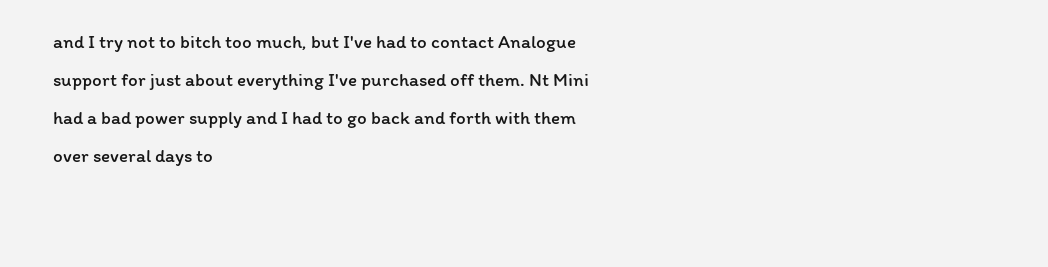and I try not to bitch too much, but I've had to contact Analogue support for just about everything I've purchased off them. Nt Mini had a bad power supply and I had to go back and forth with them over several days to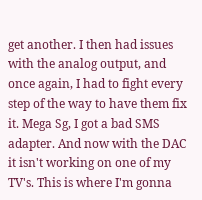get another. I then had issues with the analog output, and once again, I had to fight every step of the way to have them fix it. Mega Sg, I got a bad SMS adapter. And now with the DAC it isn't working on one of my TV's. This is where I'm gonna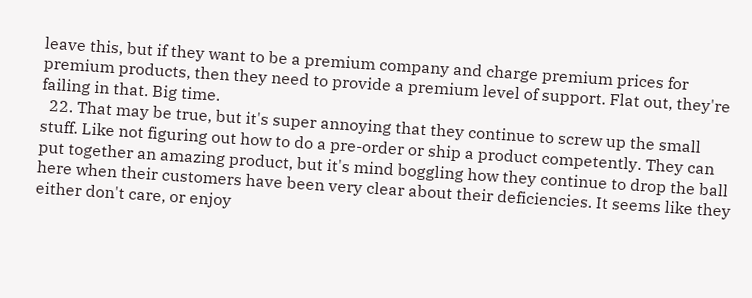leave this, but if they want to be a premium company and charge premium prices for premium products, then they need to provide a premium level of support. Flat out, they're failing in that. Big time.
  22. That may be true, but it's super annoying that they continue to screw up the small stuff. Like not figuring out how to do a pre-order or ship a product competently. They can put together an amazing product, but it's mind boggling how they continue to drop the ball here when their customers have been very clear about their deficiencies. It seems like they either don't care, or enjoy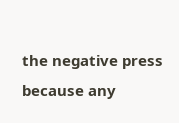the negative press because any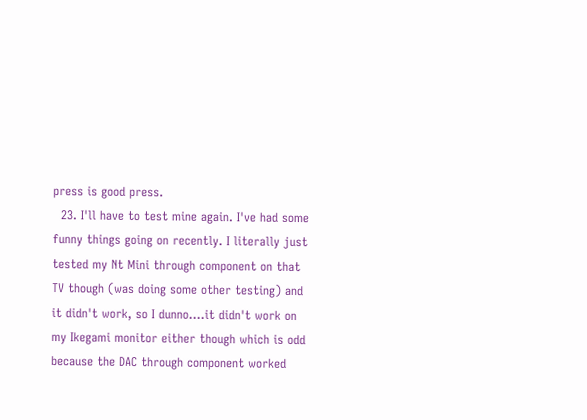press is good press.
  23. I'll have to test mine again. I've had some funny things going on recently. I literally just tested my Nt Mini through component on that TV though (was doing some other testing) and it didn't work, so I dunno....it didn't work on my Ikegami monitor either though which is odd because the DAC through component worked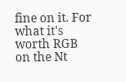fine on it. For what it's worth RGB on the Nt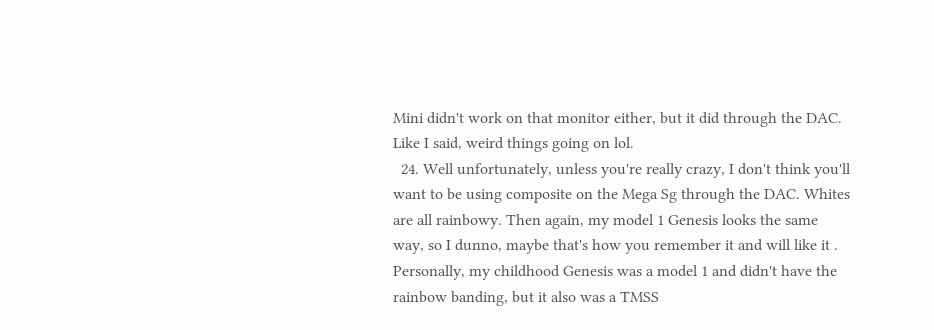Mini didn't work on that monitor either, but it did through the DAC. Like I said, weird things going on lol.
  24. Well unfortunately, unless you're really crazy, I don't think you'll want to be using composite on the Mega Sg through the DAC. Whites are all rainbowy. Then again, my model 1 Genesis looks the same way, so I dunno, maybe that's how you remember it and will like it . Personally, my childhood Genesis was a model 1 and didn't have the rainbow banding, but it also was a TMSS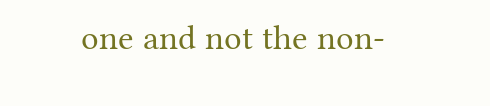one and not the non-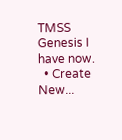TMSS Genesis I have now.
  • Create New...